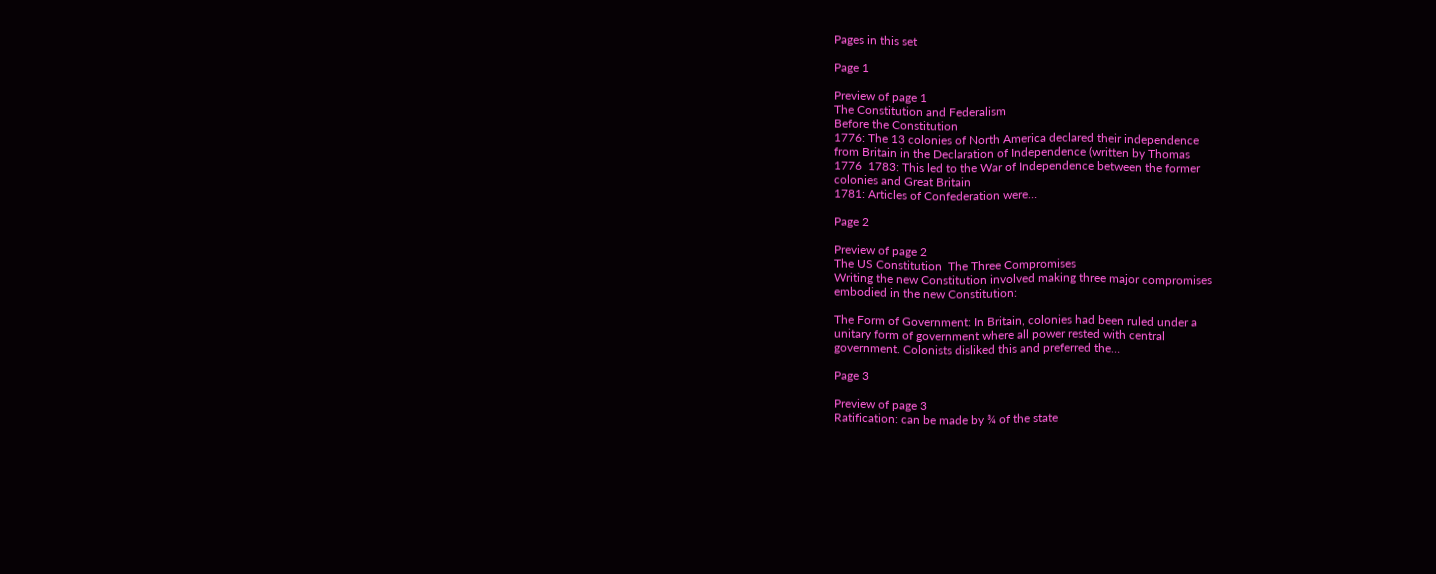Pages in this set

Page 1

Preview of page 1
The Constitution and Federalism
Before the Constitution
1776: The 13 colonies of North America declared their independence
from Britain in the Declaration of Independence (written by Thomas
1776  1783: This led to the War of Independence between the former
colonies and Great Britain
1781: Articles of Confederation were…

Page 2

Preview of page 2
The US Constitution  The Three Compromises
Writing the new Constitution involved making three major compromises
embodied in the new Constitution:

The Form of Government: In Britain, colonies had been ruled under a
unitary form of government where all power rested with central
government. Colonists disliked this and preferred the…

Page 3

Preview of page 3
Ratification: can be made by ¾ of the state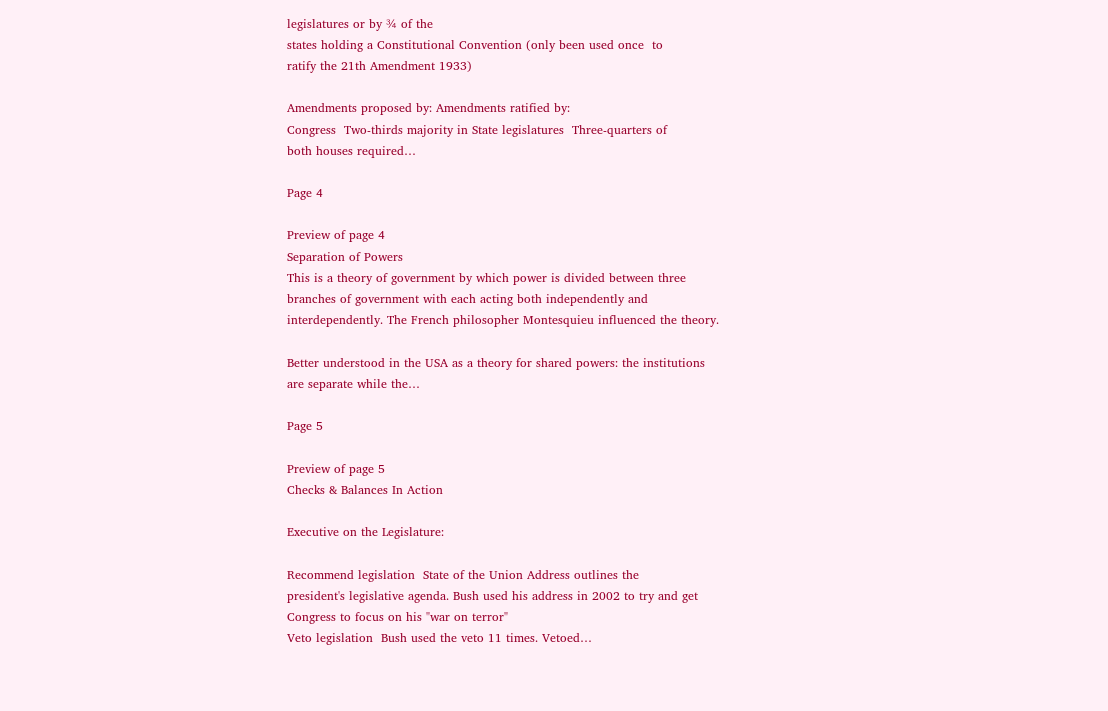legislatures or by ¾ of the
states holding a Constitutional Convention (only been used once  to
ratify the 21th Amendment 1933)

Amendments proposed by: Amendments ratified by:
Congress  Two-thirds majority in State legislatures  Three-quarters of
both houses required…

Page 4

Preview of page 4
Separation of Powers
This is a theory of government by which power is divided between three
branches of government with each acting both independently and
interdependently. The French philosopher Montesquieu influenced the theory.

Better understood in the USA as a theory for shared powers: the institutions
are separate while the…

Page 5

Preview of page 5
Checks & Balances In Action

Executive on the Legislature:

Recommend legislation  State of the Union Address outlines the
president's legislative agenda. Bush used his address in 2002 to try and get
Congress to focus on his "war on terror"
Veto legislation  Bush used the veto 11 times. Vetoed…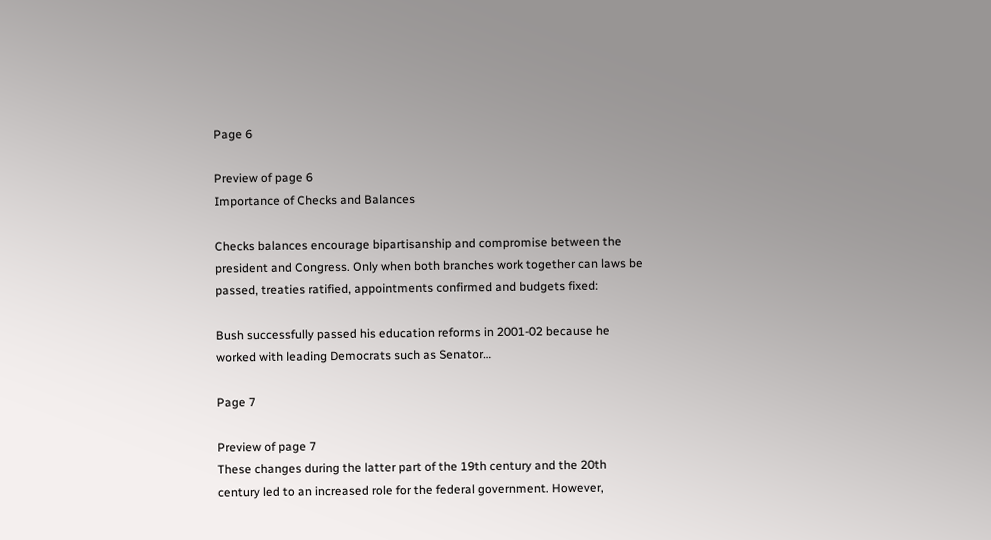Page 6

Preview of page 6
Importance of Checks and Balances

Checks balances encourage bipartisanship and compromise between the
president and Congress. Only when both branches work together can laws be
passed, treaties ratified, appointments confirmed and budgets fixed:

Bush successfully passed his education reforms in 2001-02 because he
worked with leading Democrats such as Senator…

Page 7

Preview of page 7
These changes during the latter part of the 19th century and the 20th
century led to an increased role for the federal government. However,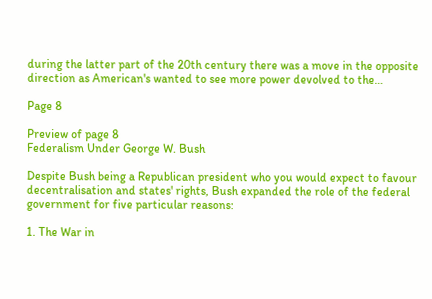during the latter part of the 20th century there was a move in the opposite
direction as American's wanted to see more power devolved to the…

Page 8

Preview of page 8
Federalism Under George W. Bush

Despite Bush being a Republican president who you would expect to favour
decentralisation and states' rights, Bush expanded the role of the federal
government for five particular reasons:

1. The War in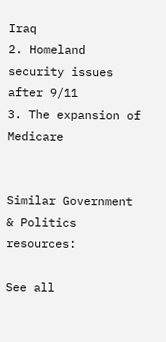Iraq
2. Homeland security issues after 9/11
3. The expansion of Medicare


Similar Government & Politics resources:

See all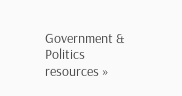Government & Politics resources »